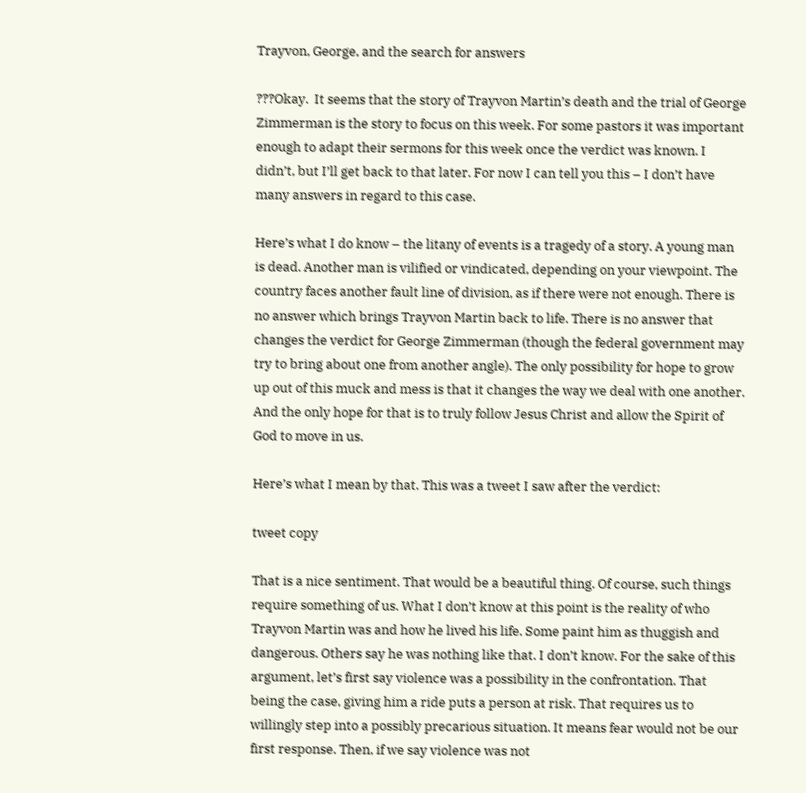Trayvon, George, and the search for answers

???Okay.  It seems that the story of Trayvon Martin’s death and the trial of George Zimmerman is the story to focus on this week. For some pastors it was important enough to adapt their sermons for this week once the verdict was known. I didn’t, but I’ll get back to that later. For now I can tell you this – I don’t have many answers in regard to this case.

Here’s what I do know – the litany of events is a tragedy of a story. A young man is dead. Another man is vilified or vindicated, depending on your viewpoint. The country faces another fault line of division, as if there were not enough. There is no answer which brings Trayvon Martin back to life. There is no answer that changes the verdict for George Zimmerman (though the federal government may try to bring about one from another angle). The only possibility for hope to grow up out of this muck and mess is that it changes the way we deal with one another. And the only hope for that is to truly follow Jesus Christ and allow the Spirit of God to move in us.

Here’s what I mean by that. This was a tweet I saw after the verdict:

tweet copy

That is a nice sentiment. That would be a beautiful thing. Of course, such things require something of us. What I don’t know at this point is the reality of who Trayvon Martin was and how he lived his life. Some paint him as thuggish and dangerous. Others say he was nothing like that. I don’t know. For the sake of this argument, let’s first say violence was a possibility in the confrontation. That being the case, giving him a ride puts a person at risk. That requires us to willingly step into a possibly precarious situation. It means fear would not be our first response. Then, if we say violence was not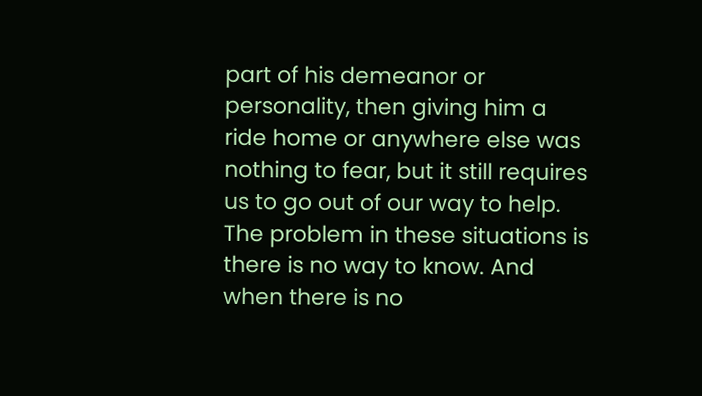part of his demeanor or personality, then giving him a ride home or anywhere else was nothing to fear, but it still requires us to go out of our way to help. The problem in these situations is there is no way to know. And when there is no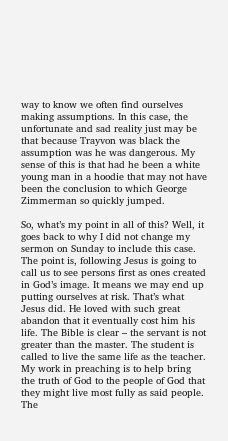way to know we often find ourselves making assumptions. In this case, the unfortunate and sad reality just may be that because Trayvon was black the assumption was he was dangerous. My sense of this is that had he been a white young man in a hoodie that may not have been the conclusion to which George Zimmerman so quickly jumped.

So, what’s my point in all of this? Well, it goes back to why I did not change my sermon on Sunday to include this case. The point is, following Jesus is going to call us to see persons first as ones created in God’s image. It means we may end up putting ourselves at risk. That’s what Jesus did. He loved with such great abandon that it eventually cost him his life. The Bible is clear – the servant is not greater than the master. The student is called to live the same life as the teacher. My work in preaching is to help bring the truth of God to the people of God that they might live most fully as said people. The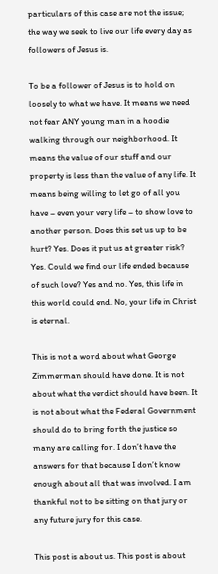particulars of this case are not the issue; the way we seek to live our life every day as followers of Jesus is.

To be a follower of Jesus is to hold on loosely to what we have. It means we need not fear ANY young man in a hoodie walking through our neighborhood. It means the value of our stuff and our property is less than the value of any life. It means being willing to let go of all you have – even your very life – to show love to another person. Does this set us up to be hurt? Yes. Does it put us at greater risk? Yes. Could we find our life ended because of such love? Yes and no. Yes, this life in this world could end. No, your life in Christ is eternal.

This is not a word about what George Zimmerman should have done. It is not about what the verdict should have been. It is not about what the Federal Government should do to bring forth the justice so many are calling for. I don’t have the answers for that because I don’t know enough about all that was involved. I am thankful not to be sitting on that jury or any future jury for this case.

This post is about us. This post is about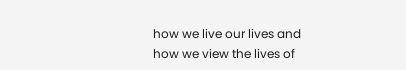how we live our lives and how we view the lives of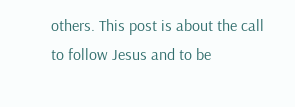others. This post is about the call to follow Jesus and to be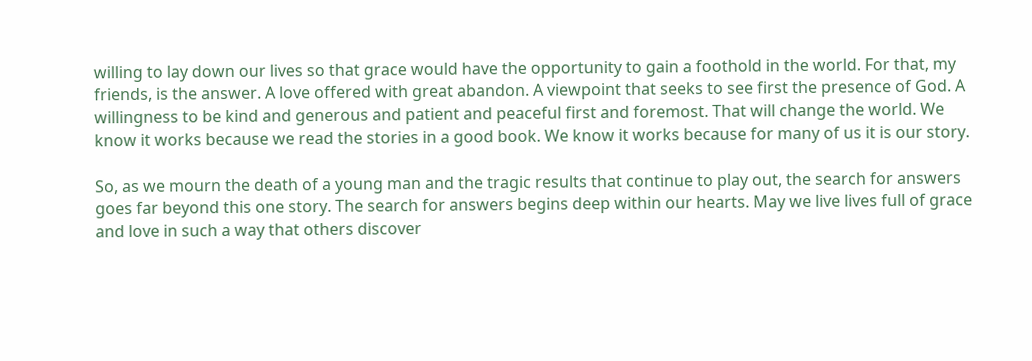willing to lay down our lives so that grace would have the opportunity to gain a foothold in the world. For that, my friends, is the answer. A love offered with great abandon. A viewpoint that seeks to see first the presence of God. A willingness to be kind and generous and patient and peaceful first and foremost. That will change the world. We know it works because we read the stories in a good book. We know it works because for many of us it is our story.

So, as we mourn the death of a young man and the tragic results that continue to play out, the search for answers goes far beyond this one story. The search for answers begins deep within our hearts. May we live lives full of grace and love in such a way that others discover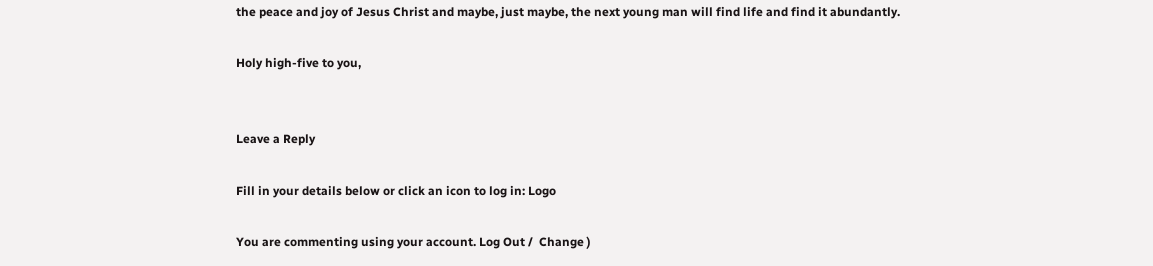the peace and joy of Jesus Christ and maybe, just maybe, the next young man will find life and find it abundantly.

Holy high-five to you,


Leave a Reply

Fill in your details below or click an icon to log in: Logo

You are commenting using your account. Log Out /  Change )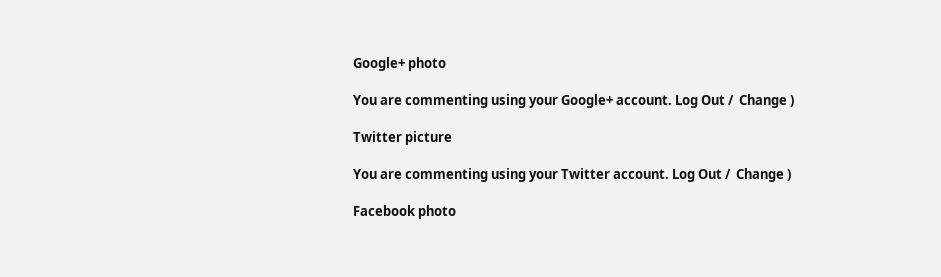Google+ photo

You are commenting using your Google+ account. Log Out /  Change )

Twitter picture

You are commenting using your Twitter account. Log Out /  Change )

Facebook photo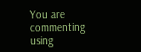You are commenting using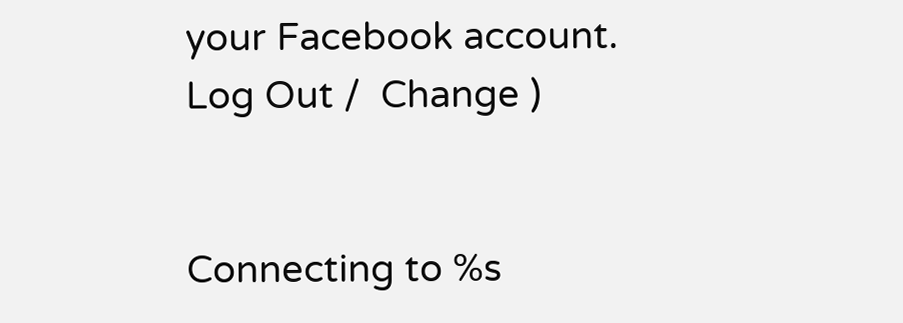your Facebook account. Log Out /  Change )


Connecting to %s